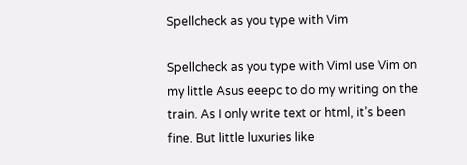Spellcheck as you type with Vim

Spellcheck as you type with VimI use Vim on my little Asus eeepc to do my writing on the train. As I only write text or html, it’s been fine. But little luxuries like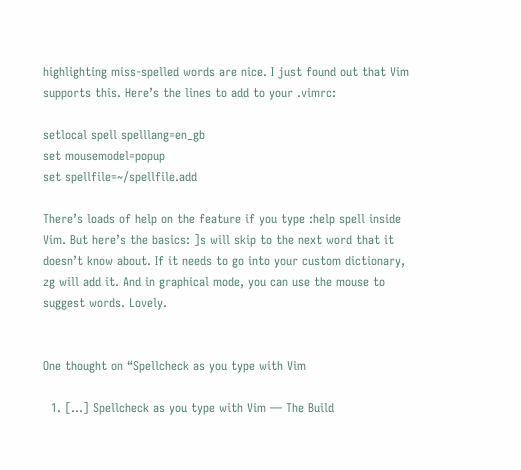highlighting miss-spelled words are nice. I just found out that Vim supports this. Here’s the lines to add to your .vimrc:

setlocal spell spelllang=en_gb
set mousemodel=popup
set spellfile=~/spellfile.add

There’s loads of help on the feature if you type :help spell inside Vim. But here’s the basics: ]s will skip to the next word that it doesn’t know about. If it needs to go into your custom dictionary, zg will add it. And in graphical mode, you can use the mouse to suggest words. Lovely.


One thought on “Spellcheck as you type with Vim

  1. […] Spellcheck as you type with Vim — The Build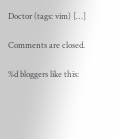Doctor (tags: vim) […]

Comments are closed.

%d bloggers like this: